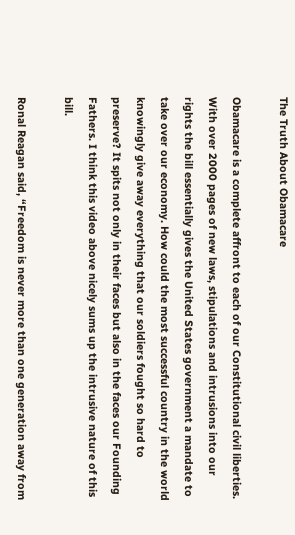The Truth About Obamacare

Obamacare is a complete affront to each of our Constitutional civil liberties. With over 2000 pages of new laws, stipulations and intrusions into our rights the bill essentially gives the United States government a mandate to take over our economy. How could the most successful country in the world knowingly give away everything that our soldiers fought so hard to preserve? It spits not only in their faces but also in the faces our Founding Fathers. I think this video above nicely sums up the intrusive nature of this bill.

Ronal Reagan said, “Freedom is never more than one generation away from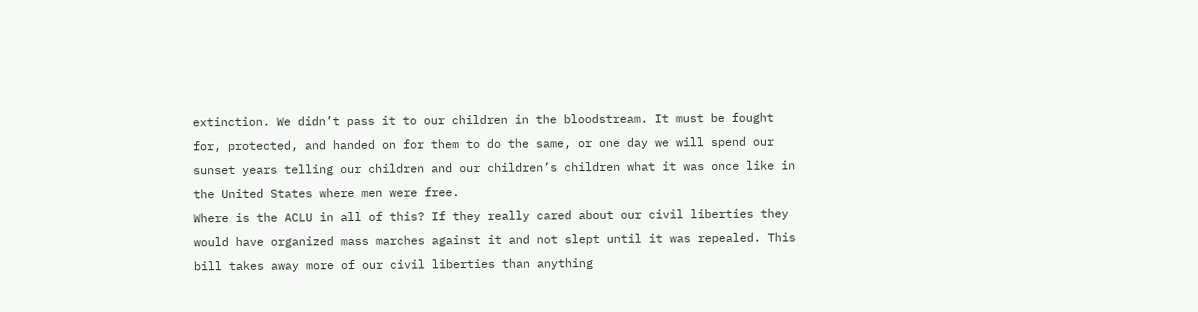extinction. We didn’t pass it to our children in the bloodstream. It must be fought for, protected, and handed on for them to do the same, or one day we will spend our sunset years telling our children and our children’s children what it was once like in the United States where men were free.
Where is the ACLU in all of this? If they really cared about our civil liberties they would have organized mass marches against it and not slept until it was repealed. This bill takes away more of our civil liberties than anything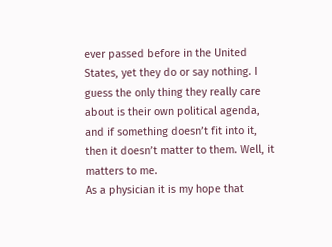ever passed before in the United States, yet they do or say nothing. I guess the only thing they really care about is their own political agenda, and if something doesn’t fit into it, then it doesn’t matter to them. Well, it matters to me.
As a physician it is my hope that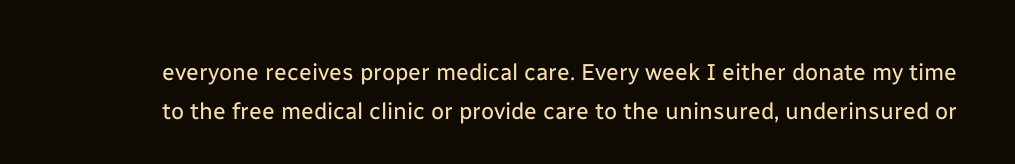everyone receives proper medical care. Every week I either donate my time to the free medical clinic or provide care to the uninsured, underinsured or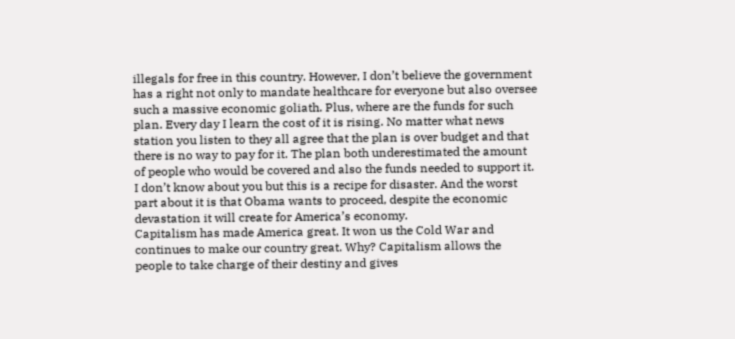illegals for free in this country. However, I don’t believe the government has a right not only to mandate healthcare for everyone but also oversee such a massive economic goliath. Plus, where are the funds for such plan. Every day I learn the cost of it is rising. No matter what news station you listen to they all agree that the plan is over budget and that there is no way to pay for it. The plan both underestimated the amount of people who would be covered and also the funds needed to support it. I don’t know about you but this is a recipe for disaster. And the worst part about it is that Obama wants to proceed, despite the economic devastation it will create for America’s economy.
Capitalism has made America great. It won us the Cold War and continues to make our country great. Why? Capitalism allows the people to take charge of their destiny and gives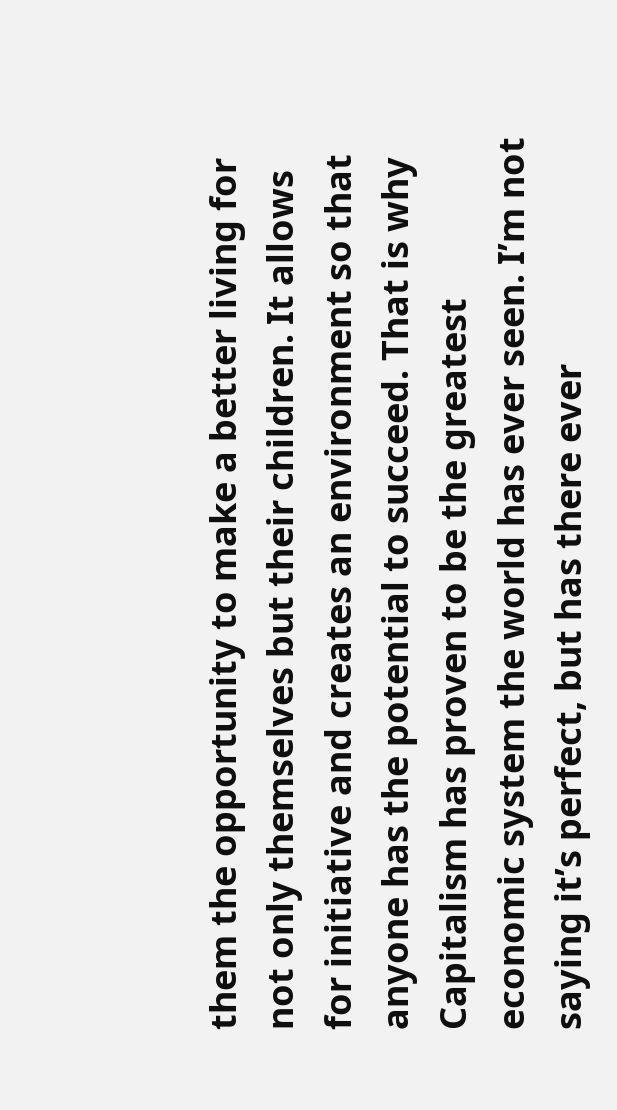them the opportunity to make a better living for not only themselves but their children. It allows for initiative and creates an environment so that anyone has the potential to succeed. That is why Capitalism has proven to be the greatest economic system the world has ever seen. I’m not saying it’s perfect, but has there ever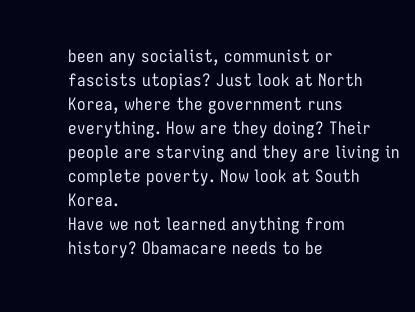been any socialist, communist or fascists utopias? Just look at North Korea, where the government runs everything. How are they doing? Their people are starving and they are living in complete poverty. Now look at South Korea.
Have we not learned anything from history? Obamacare needs to be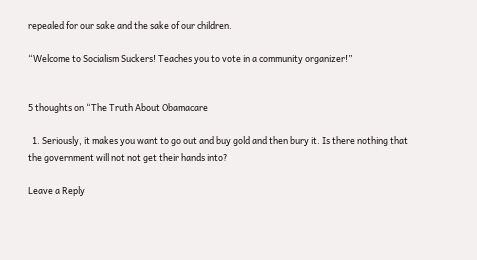repealed for our sake and the sake of our children.

“Welcome to Socialism Suckers! Teaches you to vote in a community organizer!”


5 thoughts on “The Truth About Obamacare

  1. Seriously, it makes you want to go out and buy gold and then bury it. Is there nothing that the government will not not get their hands into?

Leave a Reply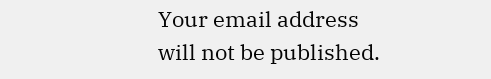Your email address will not be published.